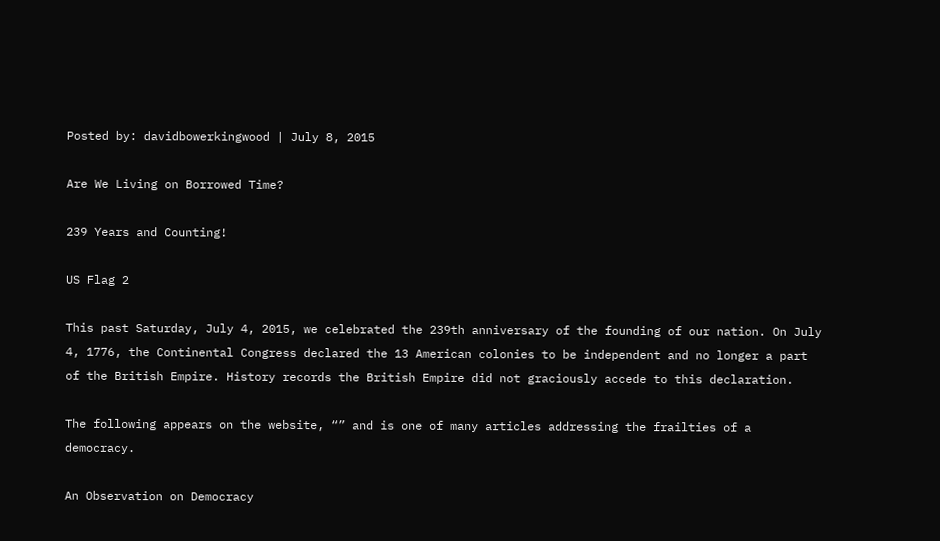Posted by: davidbowerkingwood | July 8, 2015

Are We Living on Borrowed Time?

239 Years and Counting!

US Flag 2

This past Saturday, July 4, 2015, we celebrated the 239th anniversary of the founding of our nation. On July 4, 1776, the Continental Congress declared the 13 American colonies to be independent and no longer a part of the British Empire. History records the British Empire did not graciously accede to this declaration.

The following appears on the website, “” and is one of many articles addressing the frailties of a democracy.

An Observation on Democracy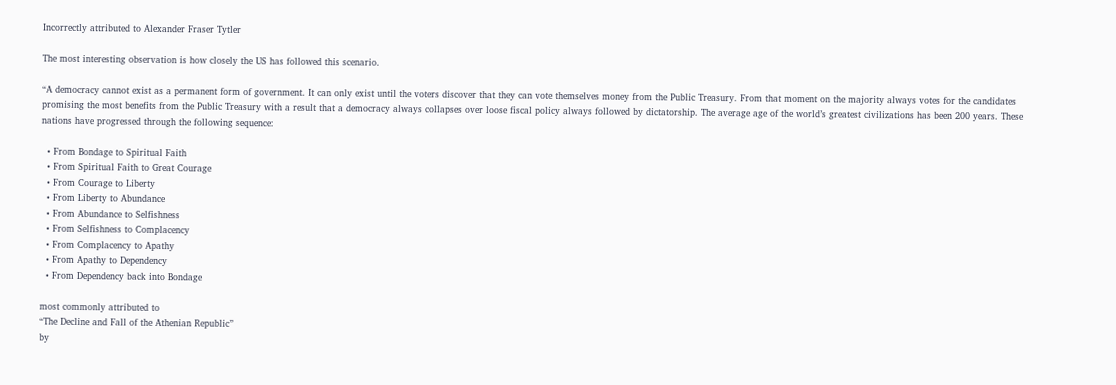Incorrectly attributed to Alexander Fraser Tytler

The most interesting observation is how closely the US has followed this scenario.

“A democracy cannot exist as a permanent form of government. It can only exist until the voters discover that they can vote themselves money from the Public Treasury. From that moment on the majority always votes for the candidates promising the most benefits from the Public Treasury with a result that a democracy always collapses over loose fiscal policy always followed by dictatorship. The average age of the world’s greatest civilizations has been 200 years. These nations have progressed through the following sequence:

  • From Bondage to Spiritual Faith
  • From Spiritual Faith to Great Courage
  • From Courage to Liberty
  • From Liberty to Abundance
  • From Abundance to Selfishness
  • From Selfishness to Complacency
  • From Complacency to Apathy
  • From Apathy to Dependency
  • From Dependency back into Bondage

most commonly attributed to
“The Decline and Fall of the Athenian Republic”
by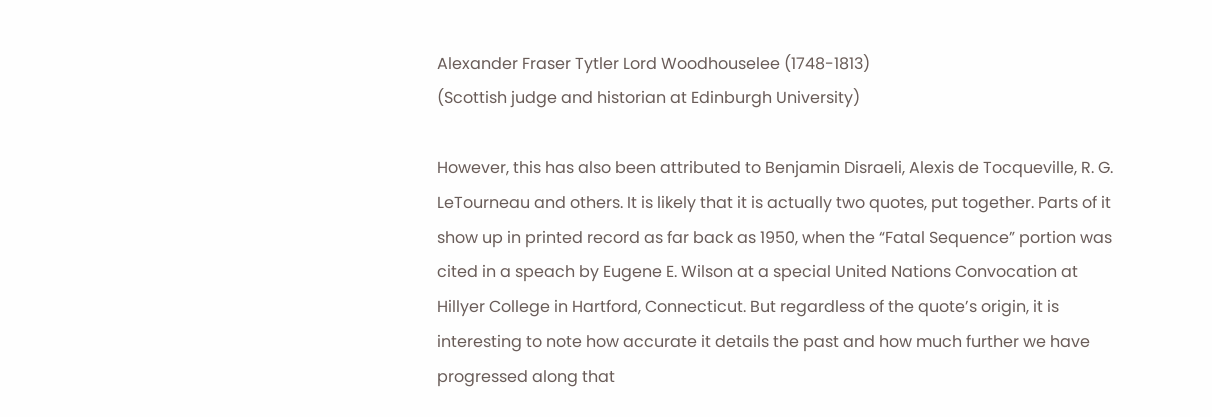Alexander Fraser Tytler Lord Woodhouselee (1748-1813)
(Scottish judge and historian at Edinburgh University)

However, this has also been attributed to Benjamin Disraeli, Alexis de Tocqueville, R. G. LeTourneau and others. It is likely that it is actually two quotes, put together. Parts of it show up in printed record as far back as 1950, when the “Fatal Sequence” portion was cited in a speach by Eugene E. Wilson at a special United Nations Convocation at Hillyer College in Hartford, Connecticut. But regardless of the quote’s origin, it is interesting to note how accurate it details the past and how much further we have progressed along that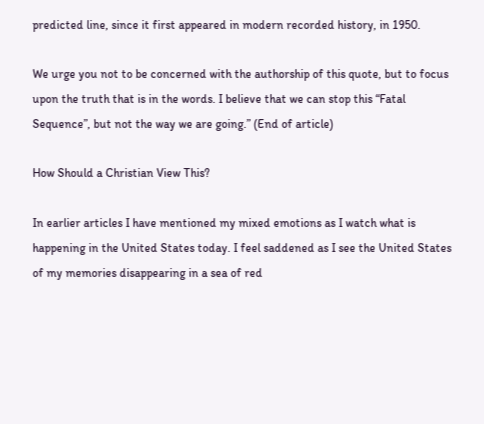predicted line, since it first appeared in modern recorded history, in 1950.

We urge you not to be concerned with the authorship of this quote, but to focus upon the truth that is in the words. I believe that we can stop this “Fatal Sequence”, but not the way we are going.” (End of article)

How Should a Christian View This?

In earlier articles I have mentioned my mixed emotions as I watch what is happening in the United States today. I feel saddened as I see the United States of my memories disappearing in a sea of red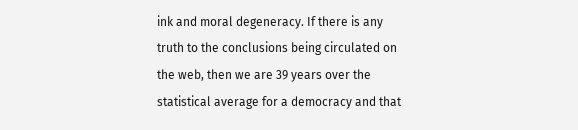ink and moral degeneracy. If there is any truth to the conclusions being circulated on the web, then we are 39 years over the statistical average for a democracy and that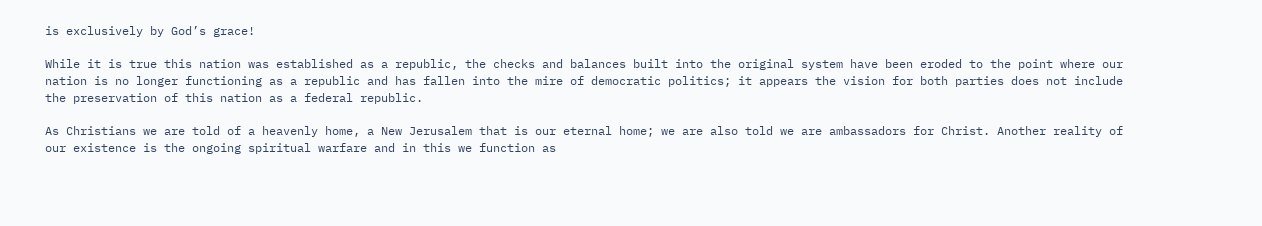is exclusively by God’s grace!

While it is true this nation was established as a republic, the checks and balances built into the original system have been eroded to the point where our nation is no longer functioning as a republic and has fallen into the mire of democratic politics; it appears the vision for both parties does not include the preservation of this nation as a federal republic.

As Christians we are told of a heavenly home, a New Jerusalem that is our eternal home; we are also told we are ambassadors for Christ. Another reality of our existence is the ongoing spiritual warfare and in this we function as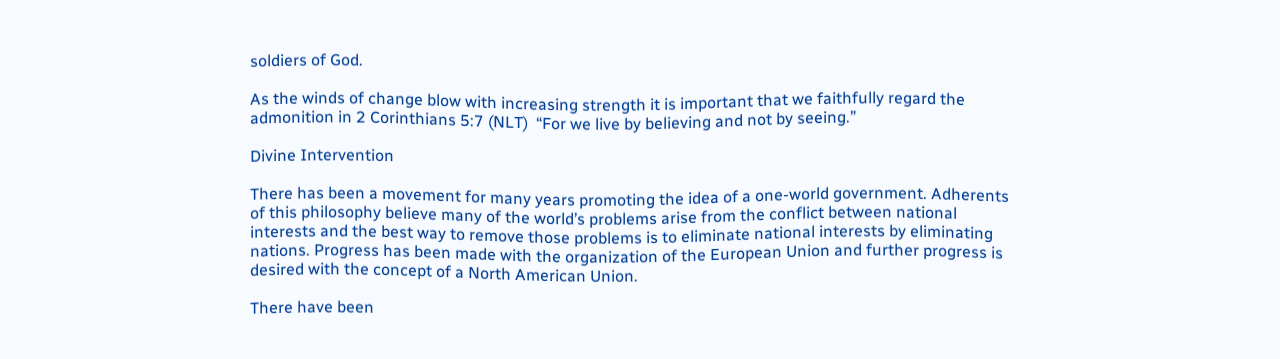soldiers of God.

As the winds of change blow with increasing strength it is important that we faithfully regard the admonition in 2 Corinthians 5:7 (NLT)  “For we live by believing and not by seeing.”

Divine Intervention

There has been a movement for many years promoting the idea of a one-world government. Adherents of this philosophy believe many of the world’s problems arise from the conflict between national interests and the best way to remove those problems is to eliminate national interests by eliminating nations. Progress has been made with the organization of the European Union and further progress is desired with the concept of a North American Union.

There have been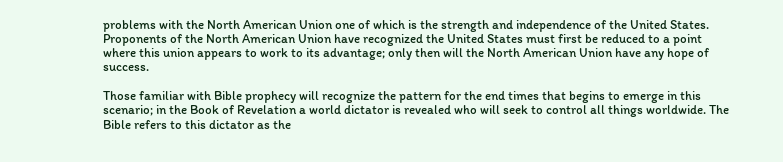problems with the North American Union one of which is the strength and independence of the United States. Proponents of the North American Union have recognized the United States must first be reduced to a point where this union appears to work to its advantage; only then will the North American Union have any hope of success.

Those familiar with Bible prophecy will recognize the pattern for the end times that begins to emerge in this scenario; in the Book of Revelation a world dictator is revealed who will seek to control all things worldwide. The Bible refers to this dictator as the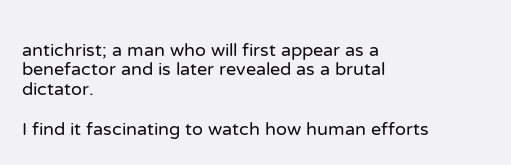antichrist; a man who will first appear as a benefactor and is later revealed as a brutal dictator.

I find it fascinating to watch how human efforts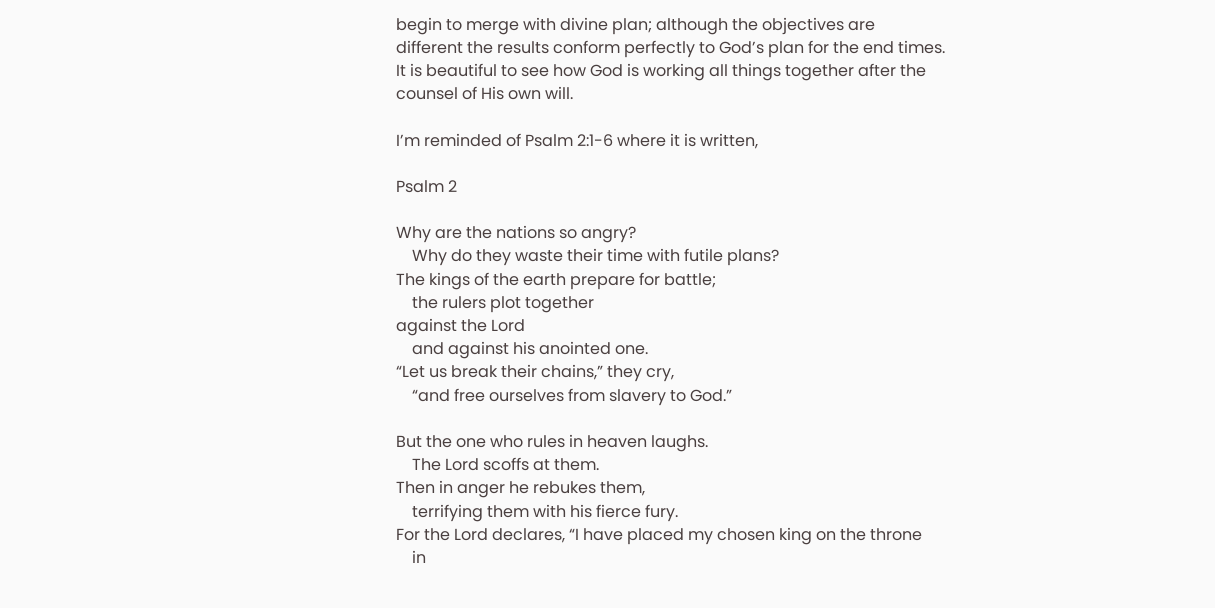begin to merge with divine plan; although the objectives are different the results conform perfectly to God’s plan for the end times. It is beautiful to see how God is working all things together after the counsel of His own will.

I’m reminded of Psalm 2:1-6 where it is written,

Psalm 2

Why are the nations so angry?
    Why do they waste their time with futile plans?
The kings of the earth prepare for battle;
    the rulers plot together
against the Lord
    and against his anointed one.
“Let us break their chains,” they cry,
    “and free ourselves from slavery to God.”

But the one who rules in heaven laughs.
    The Lord scoffs at them.
Then in anger he rebukes them,
    terrifying them with his fierce fury.
For the Lord declares, “I have placed my chosen king on the throne
    in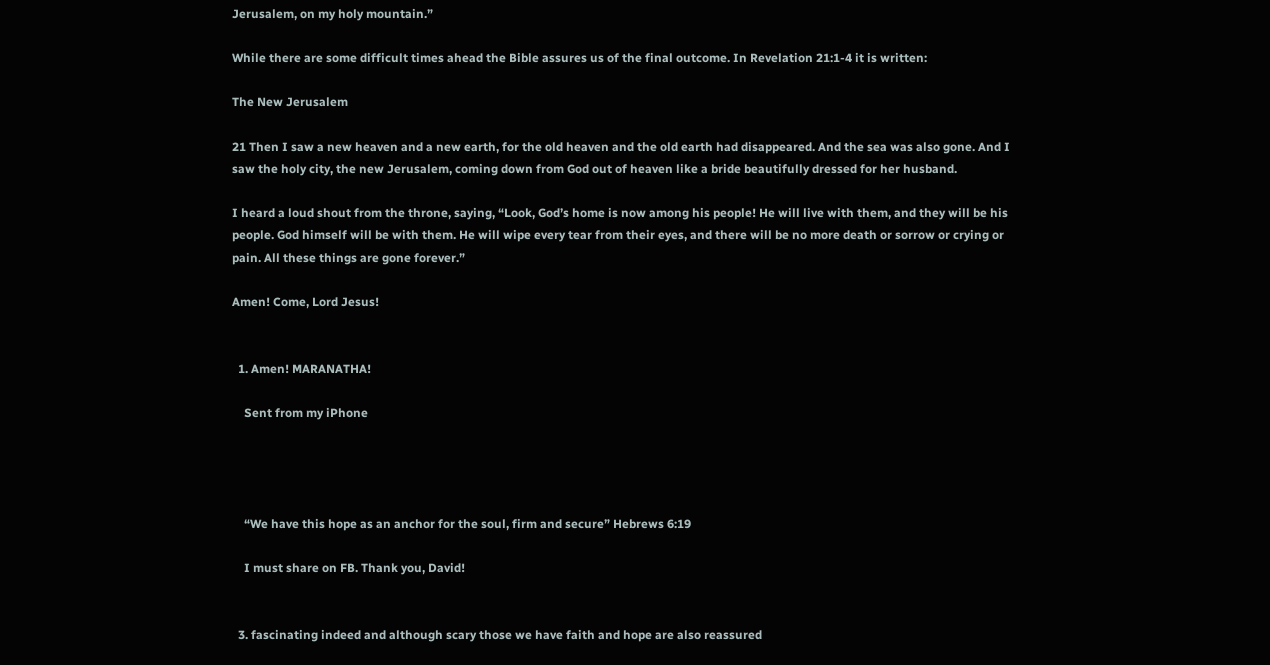Jerusalem, on my holy mountain.”

While there are some difficult times ahead the Bible assures us of the final outcome. In Revelation 21:1-4 it is written:

The New Jerusalem

21 Then I saw a new heaven and a new earth, for the old heaven and the old earth had disappeared. And the sea was also gone. And I saw the holy city, the new Jerusalem, coming down from God out of heaven like a bride beautifully dressed for her husband.

I heard a loud shout from the throne, saying, “Look, God’s home is now among his people! He will live with them, and they will be his people. God himself will be with them. He will wipe every tear from their eyes, and there will be no more death or sorrow or crying or pain. All these things are gone forever.”

Amen! Come, Lord Jesus!


  1. Amen! MARANATHA!

    Sent from my iPhone




    “We have this hope as an anchor for the soul, firm and secure” Hebrews 6:19

    I must share on FB. Thank you, David!


  3. fascinating indeed and although scary those we have faith and hope are also reassured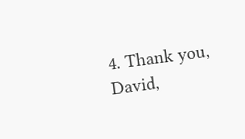4. Thank you, David,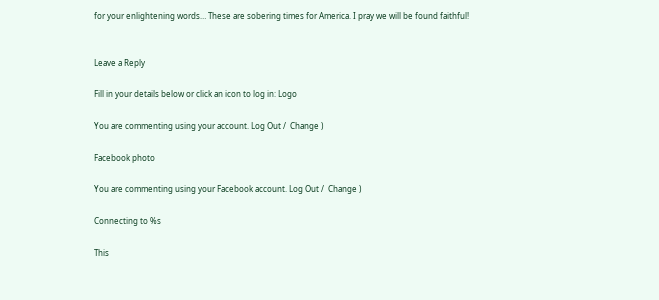for your enlightening words… These are sobering times for America. I pray we will be found faithful!


Leave a Reply

Fill in your details below or click an icon to log in: Logo

You are commenting using your account. Log Out /  Change )

Facebook photo

You are commenting using your Facebook account. Log Out /  Change )

Connecting to %s

This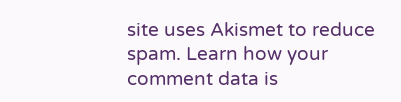site uses Akismet to reduce spam. Learn how your comment data is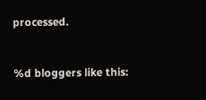processed.


%d bloggers like this: